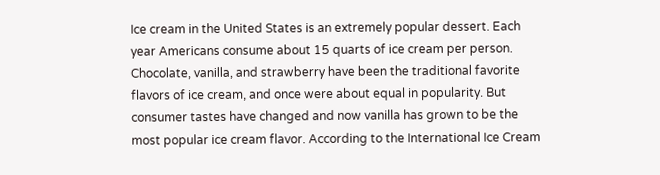Ice cream in the United States is an extremely popular dessert. Each year Americans consume about 15 quarts of ice cream per person. Chocolate, vanilla, and strawberry have been the traditional favorite flavors of ice cream, and once were about equal in popularity. But consumer tastes have changed and now vanilla has grown to be the most popular ice cream flavor. According to the International Ice Cream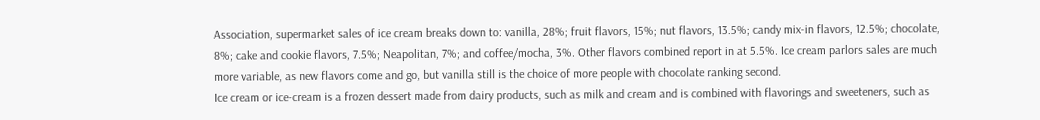Association, supermarket sales of ice cream breaks down to: vanilla, 28%; fruit flavors, 15%; nut flavors, 13.5%; candy mix-in flavors, 12.5%; chocolate, 8%; cake and cookie flavors, 7.5%; Neapolitan, 7%; and coffee/mocha, 3%. Other flavors combined report in at 5.5%. Ice cream parlors sales are much more variable, as new flavors come and go, but vanilla still is the choice of more people with chocolate ranking second.
Ice cream or ice-cream is a frozen dessert made from dairy products, such as milk and cream and is combined with flavorings and sweeteners, such as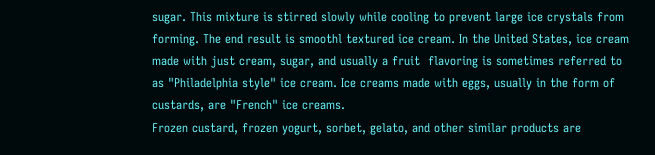sugar. This mixture is stirred slowly while cooling to prevent large ice crystals from forming. The end result is smoothl textured ice cream. In the United States, ice cream made with just cream, sugar, and usually a fruit  flavoring is sometimes referred to as "Philadelphia style" ice cream. Ice creams made with eggs, usually in the form of custards, are "French" ice creams.
Frozen custard, frozen yogurt, sorbet, gelato, and other similar products are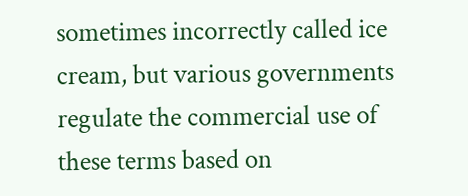sometimes incorrectly called ice cream, but various governments regulate the commercial use of these terms based on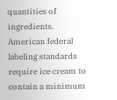quantities of ingredients. American federal labeling standards require ice cream to contain a minimum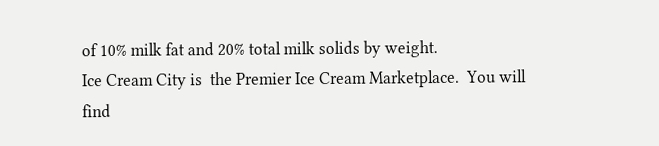of 10% milk fat and 20% total milk solids by weight.
Ice Cream City is  the Premier Ice Cream Marketplace.  You will find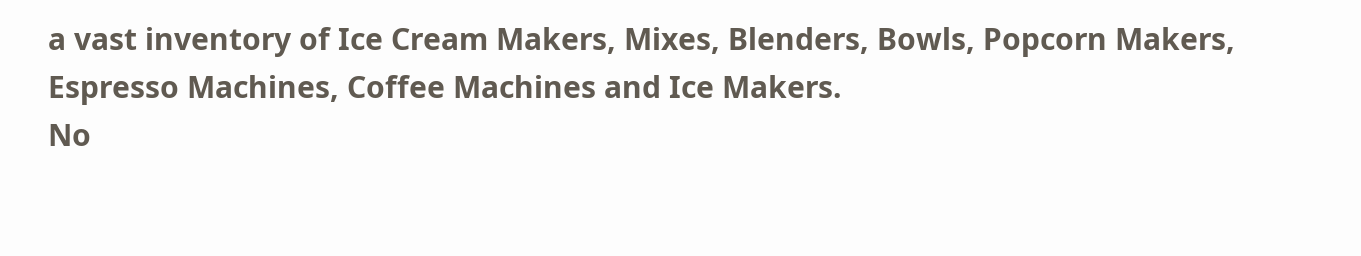a vast inventory of Ice Cream Makers, Mixes, Blenders, Bowls, Popcorn Makers, Espresso Machines, Coffee Machines and Ice Makers.
No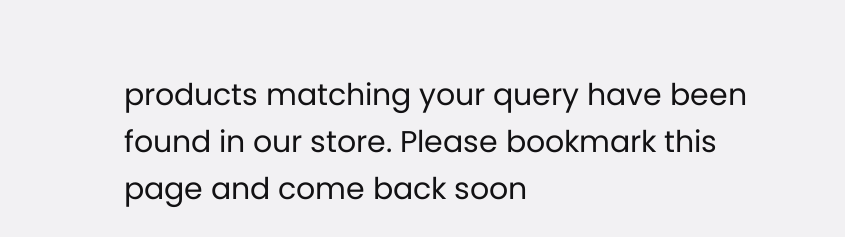products matching your query have been found in our store. Please bookmark this page and come back soon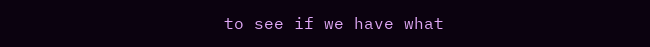to see if we have what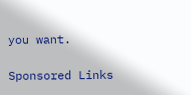you want.

Sponsored Links